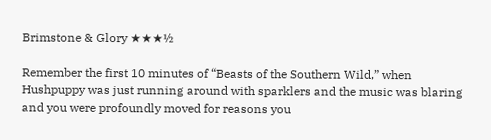Brimstone & Glory ★★★½

Remember the first 10 minutes of “Beasts of the Southern Wild,” when Hushpuppy was just running around with sparklers and the music was blaring and you were profoundly moved for reasons you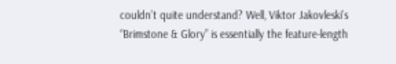couldn’t quite understand? Well, Viktor Jakovleski’s “Brimstone & Glory” is essentially the feature-length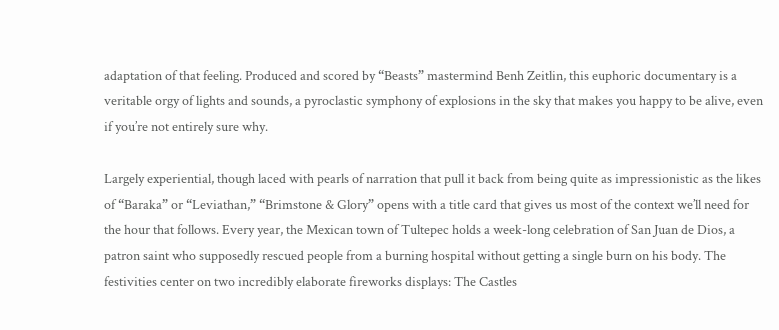adaptation of that feeling. Produced and scored by “Beasts” mastermind Benh Zeitlin, this euphoric documentary is a veritable orgy of lights and sounds, a pyroclastic symphony of explosions in the sky that makes you happy to be alive, even if you’re not entirely sure why.

Largely experiential, though laced with pearls of narration that pull it back from being quite as impressionistic as the likes of “Baraka” or “Leviathan,” “Brimstone & Glory” opens with a title card that gives us most of the context we’ll need for the hour that follows. Every year, the Mexican town of Tultepec holds a week-long celebration of San Juan de Dios, a patron saint who supposedly rescued people from a burning hospital without getting a single burn on his body. The festivities center on two incredibly elaborate fireworks displays: The Castles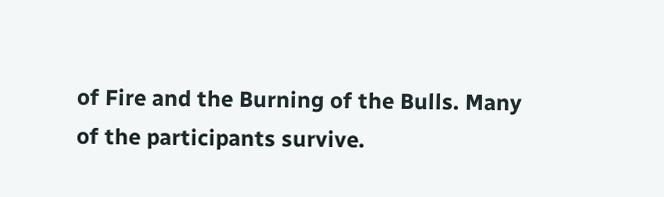of Fire and the Burning of the Bulls. Many of the participants survive.